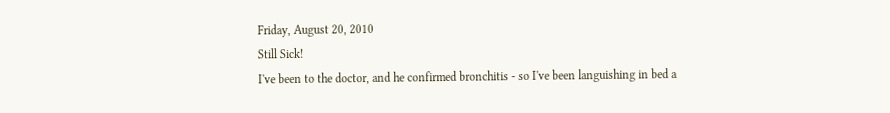Friday, August 20, 2010
Still Sick!
I've been to the doctor, and he confirmed bronchitis - so I've been languishing in bed a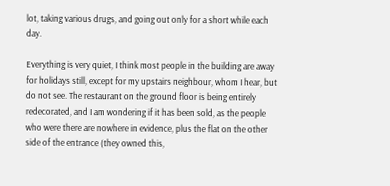lot, taking various drugs, and going out only for a short while each day.

Everything is very quiet, I think most people in the building are away for holidays still, except for my upstairs neighbour, whom I hear, but do not see. The restaurant on the ground floor is being entirely redecorated, and I am wondering if it has been sold, as the people who were there are nowhere in evidence, plus the flat on the other side of the entrance (they owned this,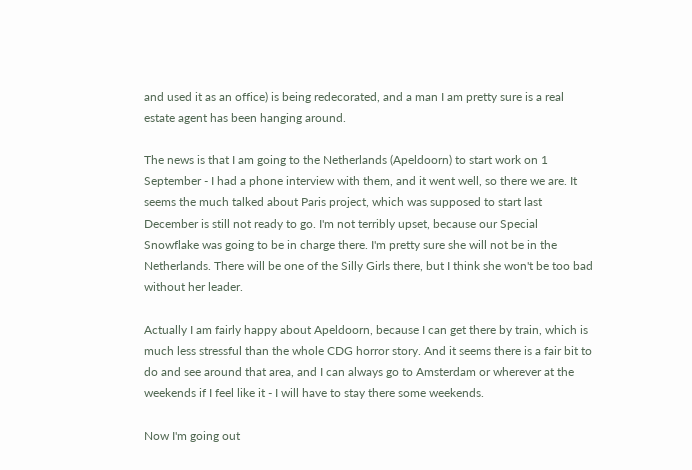and used it as an office) is being redecorated, and a man I am pretty sure is a real estate agent has been hanging around.

The news is that I am going to the Netherlands (Apeldoorn) to start work on 1 September - I had a phone interview with them, and it went well, so there we are. It seems the much talked about Paris project, which was supposed to start last December is still not ready to go. I'm not terribly upset, because our Special Snowflake was going to be in charge there. I'm pretty sure she will not be in the Netherlands. There will be one of the Silly Girls there, but I think she won't be too bad without her leader.

Actually I am fairly happy about Apeldoorn, because I can get there by train, which is much less stressful than the whole CDG horror story. And it seems there is a fair bit to do and see around that area, and I can always go to Amsterdam or wherever at the weekends if I feel like it - I will have to stay there some weekends.

Now I'm going out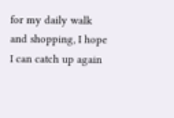for my daily walk and shopping, I hope I can catch up again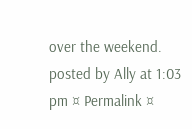over the weekend.
posted by Ally at 1:03 pm ¤ Permalink ¤